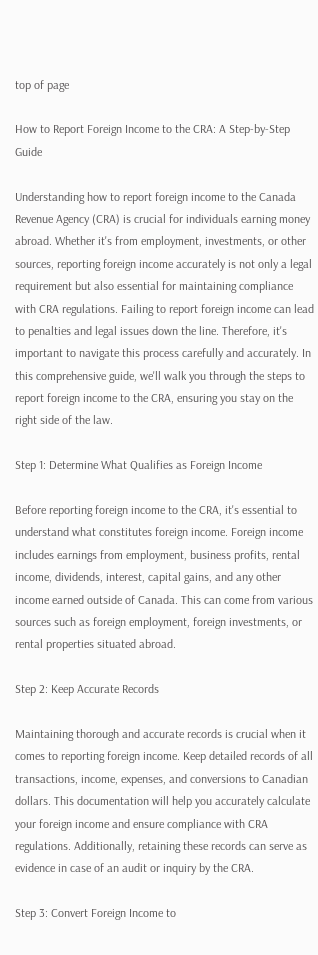top of page

How to Report Foreign Income to the CRA: A Step-by-Step Guide

Understanding how to report foreign income to the Canada Revenue Agency (CRA) is crucial for individuals earning money abroad. Whether it's from employment, investments, or other sources, reporting foreign income accurately is not only a legal requirement but also essential for maintaining compliance with CRA regulations. Failing to report foreign income can lead to penalties and legal issues down the line. Therefore, it's important to navigate this process carefully and accurately. In this comprehensive guide, we'll walk you through the steps to report foreign income to the CRA, ensuring you stay on the right side of the law.

Step 1: Determine What Qualifies as Foreign Income

Before reporting foreign income to the CRA, it's essential to understand what constitutes foreign income. Foreign income includes earnings from employment, business profits, rental income, dividends, interest, capital gains, and any other income earned outside of Canada. This can come from various sources such as foreign employment, foreign investments, or rental properties situated abroad.

Step 2: Keep Accurate Records

Maintaining thorough and accurate records is crucial when it comes to reporting foreign income. Keep detailed records of all transactions, income, expenses, and conversions to Canadian dollars. This documentation will help you accurately calculate your foreign income and ensure compliance with CRA regulations. Additionally, retaining these records can serve as evidence in case of an audit or inquiry by the CRA.

Step 3: Convert Foreign Income to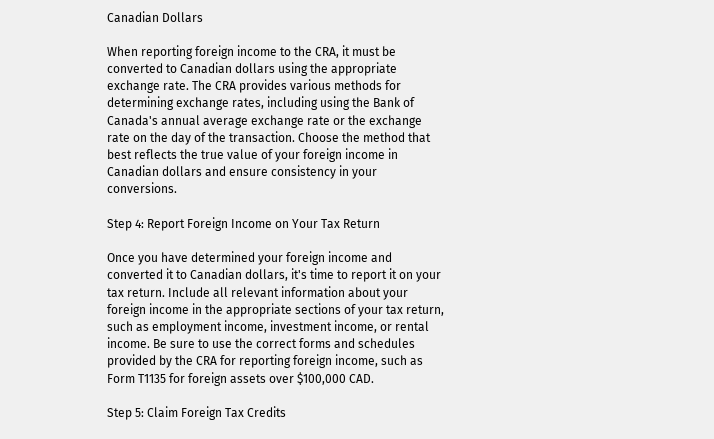Canadian Dollars

When reporting foreign income to the CRA, it must be converted to Canadian dollars using the appropriate exchange rate. The CRA provides various methods for determining exchange rates, including using the Bank of Canada's annual average exchange rate or the exchange rate on the day of the transaction. Choose the method that best reflects the true value of your foreign income in Canadian dollars and ensure consistency in your conversions.

Step 4: Report Foreign Income on Your Tax Return

Once you have determined your foreign income and converted it to Canadian dollars, it's time to report it on your tax return. Include all relevant information about your foreign income in the appropriate sections of your tax return, such as employment income, investment income, or rental income. Be sure to use the correct forms and schedules provided by the CRA for reporting foreign income, such as Form T1135 for foreign assets over $100,000 CAD.

Step 5: Claim Foreign Tax Credits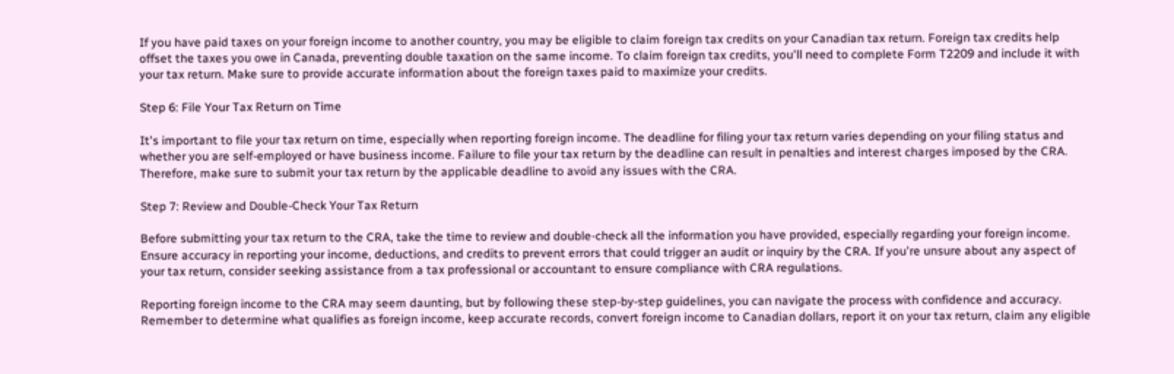If you have paid taxes on your foreign income to another country, you may be eligible to claim foreign tax credits on your Canadian tax return. Foreign tax credits help offset the taxes you owe in Canada, preventing double taxation on the same income. To claim foreign tax credits, you'll need to complete Form T2209 and include it with your tax return. Make sure to provide accurate information about the foreign taxes paid to maximize your credits.

Step 6: File Your Tax Return on Time

It's important to file your tax return on time, especially when reporting foreign income. The deadline for filing your tax return varies depending on your filing status and whether you are self-employed or have business income. Failure to file your tax return by the deadline can result in penalties and interest charges imposed by the CRA. Therefore, make sure to submit your tax return by the applicable deadline to avoid any issues with the CRA.

Step 7: Review and Double-Check Your Tax Return

Before submitting your tax return to the CRA, take the time to review and double-check all the information you have provided, especially regarding your foreign income. Ensure accuracy in reporting your income, deductions, and credits to prevent errors that could trigger an audit or inquiry by the CRA. If you're unsure about any aspect of your tax return, consider seeking assistance from a tax professional or accountant to ensure compliance with CRA regulations.

Reporting foreign income to the CRA may seem daunting, but by following these step-by-step guidelines, you can navigate the process with confidence and accuracy. Remember to determine what qualifies as foreign income, keep accurate records, convert foreign income to Canadian dollars, report it on your tax return, claim any eligible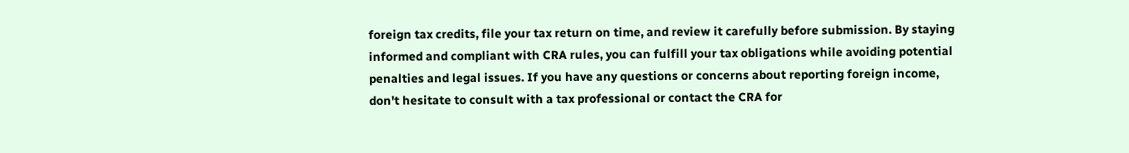foreign tax credits, file your tax return on time, and review it carefully before submission. By staying informed and compliant with CRA rules, you can fulfill your tax obligations while avoiding potential penalties and legal issues. If you have any questions or concerns about reporting foreign income, don't hesitate to consult with a tax professional or contact the CRA for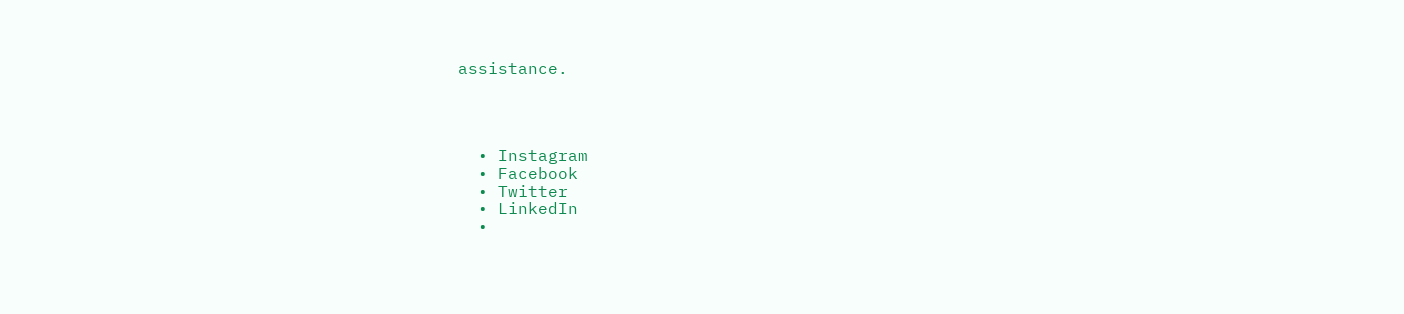assistance.




  • Instagram
  • Facebook
  • Twitter
  • LinkedIn
  •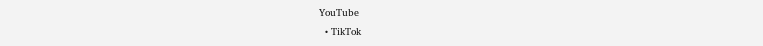YouTube
  • TikTok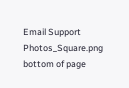Email Support Photos_Square.png
bottom of page